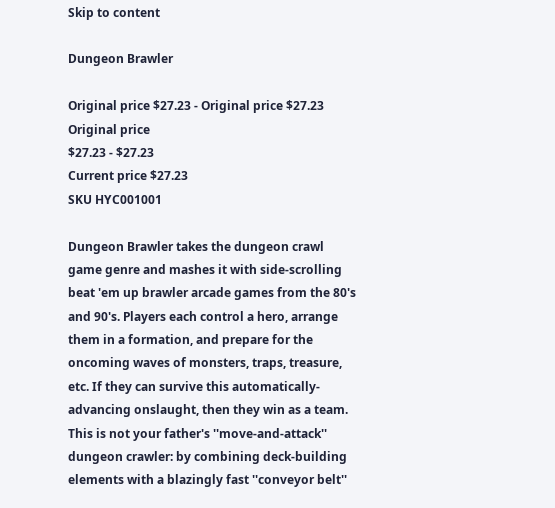Skip to content

Dungeon Brawler

Original price $27.23 - Original price $27.23
Original price
$27.23 - $27.23
Current price $27.23
SKU HYC001001

Dungeon Brawler takes the dungeon crawl game genre and mashes it with side-scrolling beat 'em up brawler arcade games from the 80's and 90's. Players each control a hero, arrange them in a formation, and prepare for the oncoming waves of monsters, traps, treasure, etc. If they can survive this automatically-advancing onslaught, then they win as a team. This is not your father's ''move-and-attack'' dungeon crawler: by combining deck-building elements with a blazingly fast ''conveyor belt''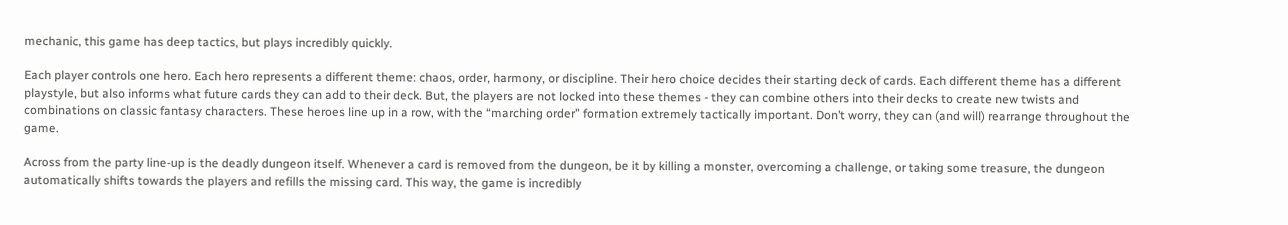mechanic, this game has deep tactics, but plays incredibly quickly.

Each player controls one hero. Each hero represents a different theme: chaos, order, harmony, or discipline. Their hero choice decides their starting deck of cards. Each different theme has a different playstyle, but also informs what future cards they can add to their deck. But, the players are not locked into these themes - they can combine others into their decks to create new twists and combinations on classic fantasy characters. These heroes line up in a row, with the “marching order” formation extremely tactically important. Don’t worry, they can (and will) rearrange throughout the game.

Across from the party line-up is the deadly dungeon itself. Whenever a card is removed from the dungeon, be it by killing a monster, overcoming a challenge, or taking some treasure, the dungeon automatically shifts towards the players and refills the missing card. This way, the game is incredibly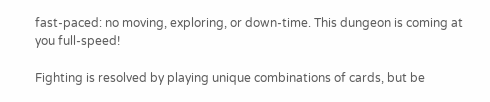fast-paced: no moving, exploring, or down-time. This dungeon is coming at you full-speed!

Fighting is resolved by playing unique combinations of cards, but be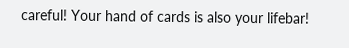careful! Your hand of cards is also your lifebar!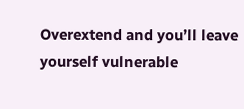Overextend and you’ll leave yourself vulnerable